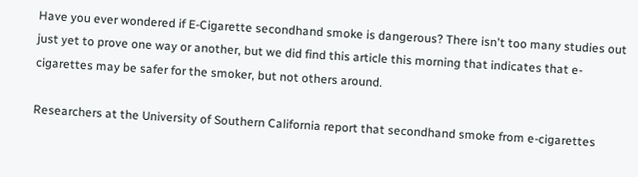Have you ever wondered if E-Cigarette secondhand smoke is dangerous? There isn't too many studies out just yet to prove one way or another, but we did find this article this morning that indicates that e-cigarettes may be safer for the smoker, but not others around.

Researchers at the University of Southern California report that secondhand smoke from e-cigarettes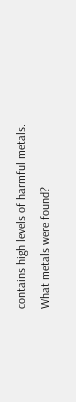contains high levels of harmful metals. What metals were found?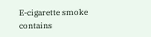E-cigarette smoke contains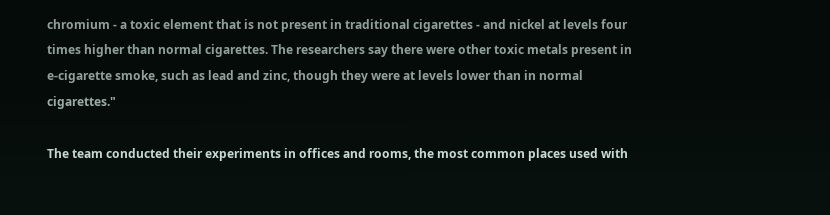chromium - a toxic element that is not present in traditional cigarettes - and nickel at levels four times higher than normal cigarettes. The researchers say there were other toxic metals present in e-cigarette smoke, such as lead and zinc, though they were at levels lower than in normal cigarettes."

The team conducted their experiments in offices and rooms, the most common places used with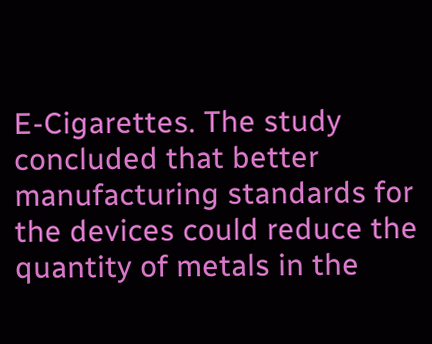E-Cigarettes. The study concluded that better manufacturing standards for the devices could reduce the quantity of metals in the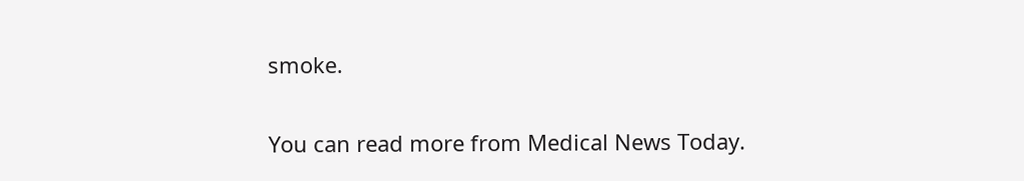smoke.

You can read more from Medical News Today.